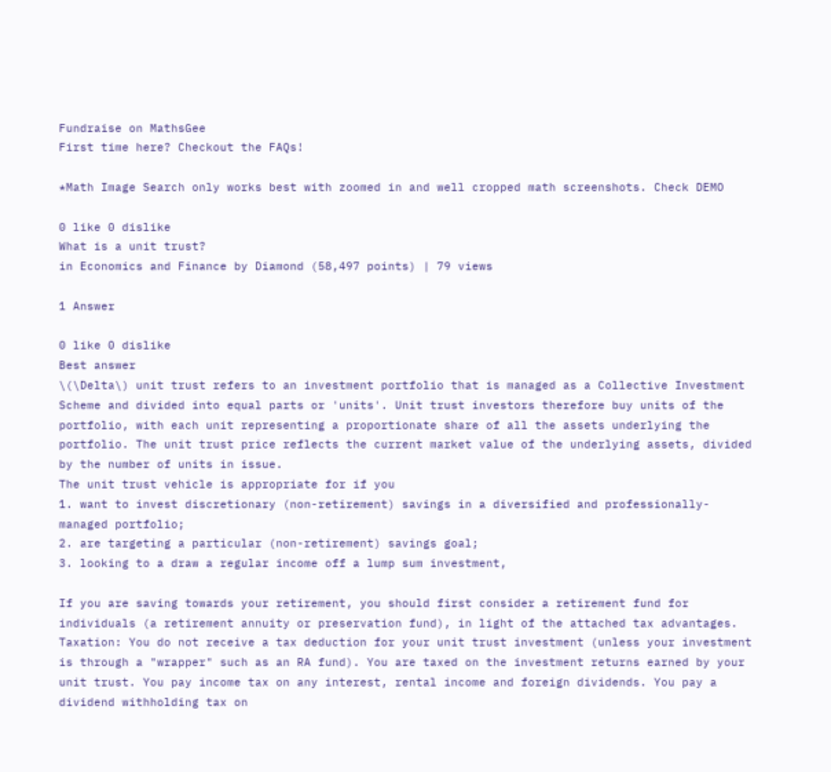Fundraise on MathsGee
First time here? Checkout the FAQs!

*Math Image Search only works best with zoomed in and well cropped math screenshots. Check DEMO

0 like 0 dislike
What is a unit trust?
in Economics and Finance by Diamond (58,497 points) | 79 views

1 Answer

0 like 0 dislike
Best answer
\(\Delta\) unit trust refers to an investment portfolio that is managed as a Collective Investment Scheme and divided into equal parts or 'units'. Unit trust investors therefore buy units of the portfolio, with each unit representing a proportionate share of all the assets underlying the portfolio. The unit trust price reflects the current market value of the underlying assets, divided by the number of units in issue.
The unit trust vehicle is appropriate for if you
1. want to invest discretionary (non-retirement) savings in a diversified and professionally-managed portfolio;
2. are targeting a particular (non-retirement) savings goal;
3. looking to a draw a regular income off a lump sum investment,

If you are saving towards your retirement, you should first consider a retirement fund for individuals (a retirement annuity or preservation fund), in light of the attached tax advantages.
Taxation: You do not receive a tax deduction for your unit trust investment (unless your investment is through a "wrapper" such as an RA fund). You are taxed on the investment returns earned by your unit trust. You pay income tax on any interest, rental income and foreign dividends. You pay a dividend withholding tax on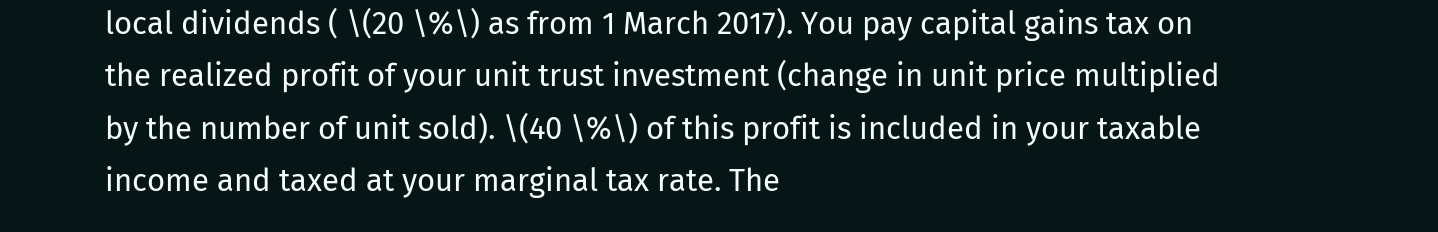local dividends ( \(20 \%\) as from 1 March 2017). You pay capital gains tax on the realized profit of your unit trust investment (change in unit price multiplied by the number of unit sold). \(40 \%\) of this profit is included in your taxable income and taxed at your marginal tax rate. The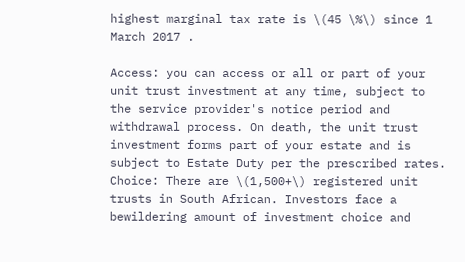highest marginal tax rate is \(45 \%\) since 1 March 2017 .

Access: you can access or all or part of your unit trust investment at any time, subject to the service provider's notice period and withdrawal process. On death, the unit trust investment forms part of your estate and is subject to Estate Duty per the prescribed rates.
Choice: There are \(1,500+\) registered unit trusts in South African. Investors face a bewildering amount of investment choice and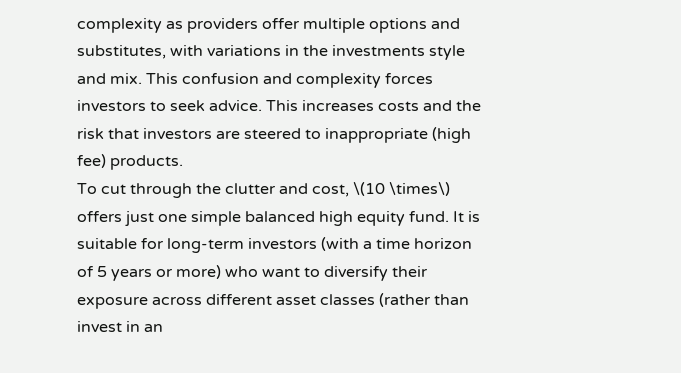complexity as providers offer multiple options and substitutes, with variations in the investments style and mix. This confusion and complexity forces investors to seek advice. This increases costs and the risk that investors are steered to inappropriate (high fee) products.
To cut through the clutter and cost, \(10 \times\) offers just one simple balanced high equity fund. It is suitable for long-term investors (with a time horizon of 5 years or more) who want to diversify their exposure across different asset classes (rather than invest in an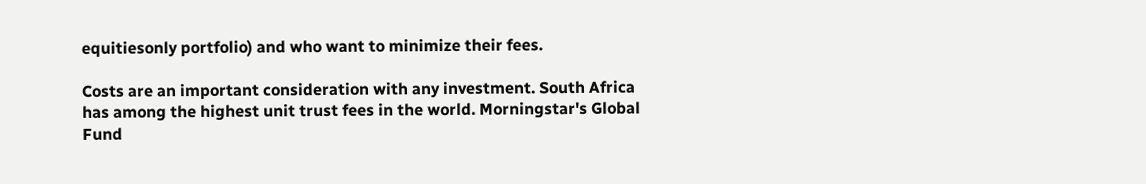equitiesonly portfolio) and who want to minimize their fees.

Costs are an important consideration with any investment. South Africa has among the highest unit trust fees in the world. Morningstar's Global Fund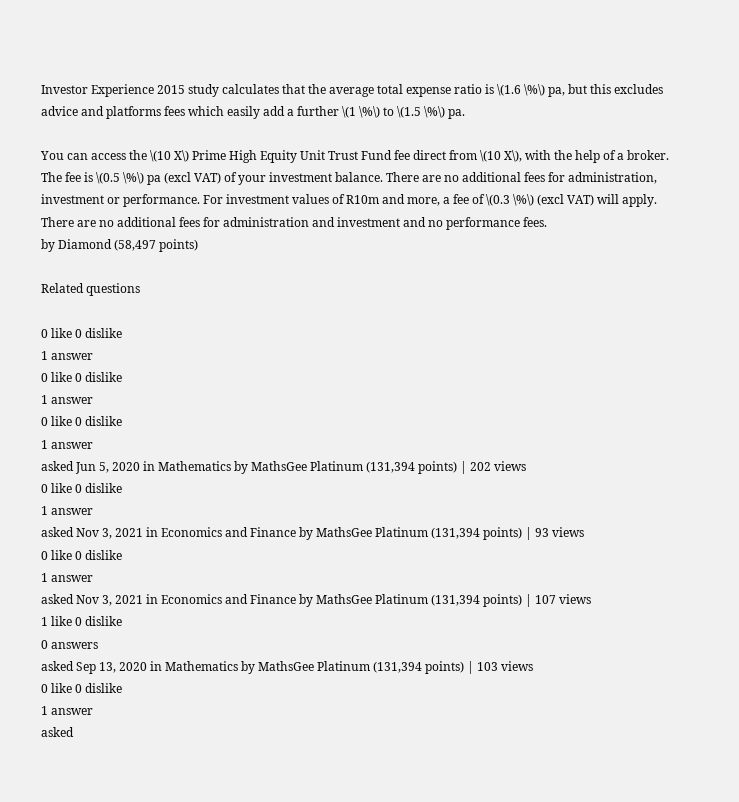Investor Experience 2015 study calculates that the average total expense ratio is \(1.6 \%\) pa, but this excludes advice and platforms fees which easily add a further \(1 \%\) to \(1.5 \%\) pa.

You can access the \(10 X\) Prime High Equity Unit Trust Fund fee direct from \(10 X\), with the help of a broker. The fee is \(0.5 \%\) pa (excl VAT) of your investment balance. There are no additional fees for administration, investment or performance. For investment values of R10m and more, a fee of \(0.3 \%\) (excl VAT) will apply. There are no additional fees for administration and investment and no performance fees.
by Diamond (58,497 points)

Related questions

0 like 0 dislike
1 answer
0 like 0 dislike
1 answer
0 like 0 dislike
1 answer
asked Jun 5, 2020 in Mathematics by MathsGee Platinum (131,394 points) | 202 views
0 like 0 dislike
1 answer
asked Nov 3, 2021 in Economics and Finance by MathsGee Platinum (131,394 points) | 93 views
0 like 0 dislike
1 answer
asked Nov 3, 2021 in Economics and Finance by MathsGee Platinum (131,394 points) | 107 views
1 like 0 dislike
0 answers
asked Sep 13, 2020 in Mathematics by MathsGee Platinum (131,394 points) | 103 views
0 like 0 dislike
1 answer
asked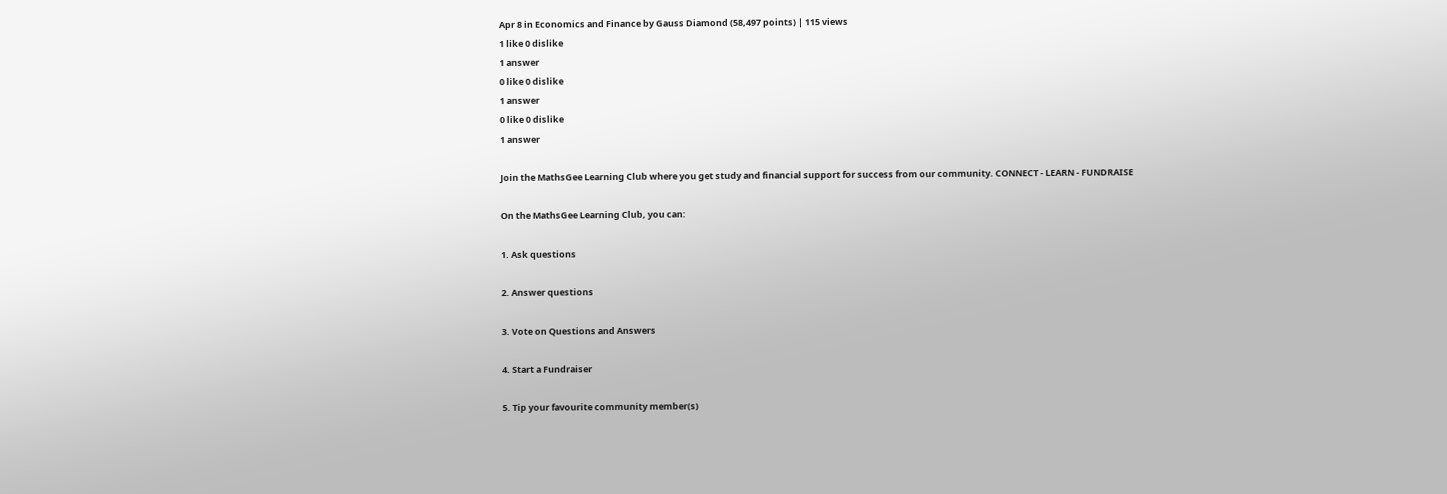Apr 8 in Economics and Finance by Gauss Diamond (58,497 points) | 115 views
1 like 0 dislike
1 answer
0 like 0 dislike
1 answer
0 like 0 dislike
1 answer

Join the MathsGee Learning Club where you get study and financial support for success from our community. CONNECT - LEARN - FUNDRAISE

On the MathsGee Learning Club, you can:

1. Ask questions

2. Answer questions

3. Vote on Questions and Answers

4. Start a Fundraiser

5. Tip your favourite community member(s)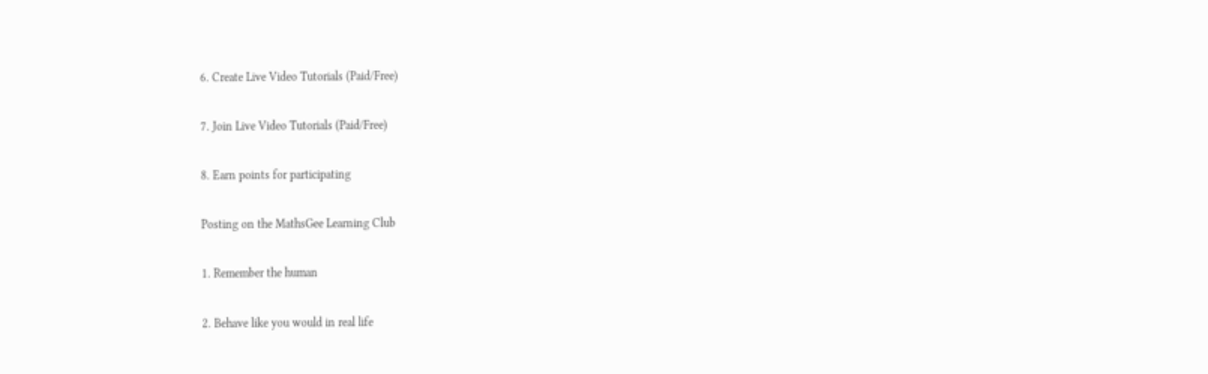6. Create Live Video Tutorials (Paid/Free)

7. Join Live Video Tutorials (Paid/Free)

8. Earn points for participating

Posting on the MathsGee Learning Club

1. Remember the human

2. Behave like you would in real life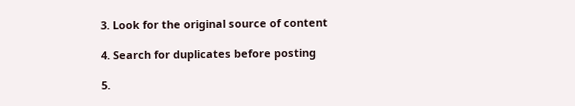3. Look for the original source of content

4. Search for duplicates before posting

5.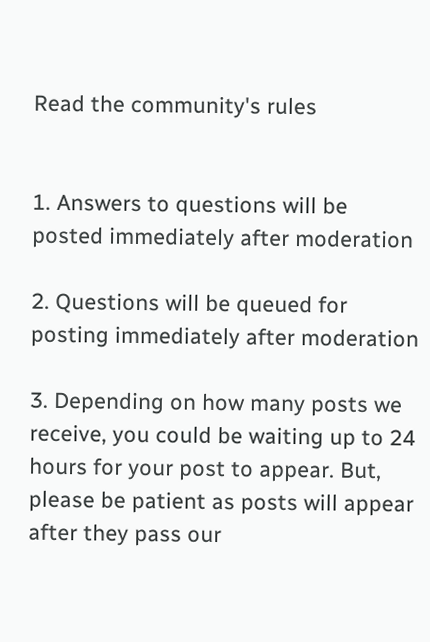Read the community's rules


1. Answers to questions will be posted immediately after moderation

2. Questions will be queued for posting immediately after moderation

3. Depending on how many posts we receive, you could be waiting up to 24 hours for your post to appear. But, please be patient as posts will appear after they pass our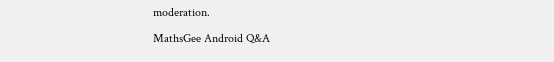moderation.

MathsGee Android Q&A